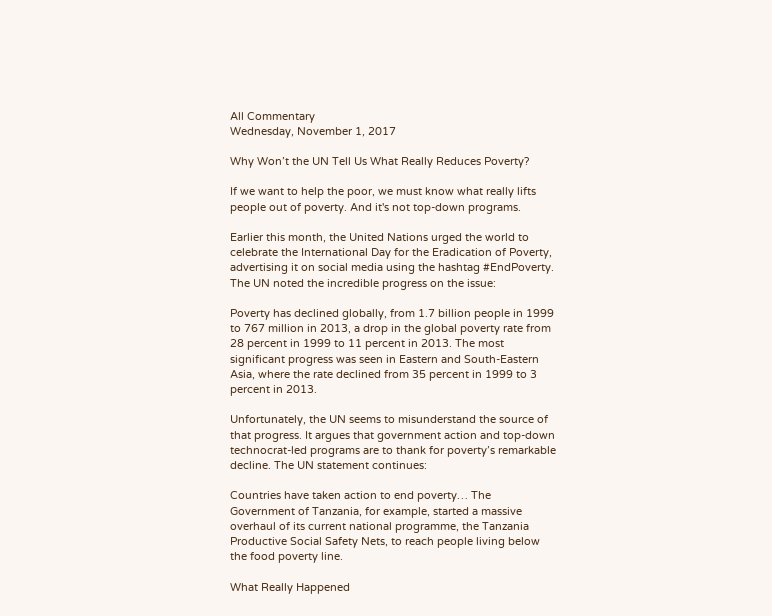All Commentary
Wednesday, November 1, 2017

Why Won’t the UN Tell Us What Really Reduces Poverty?

If we want to help the poor, we must know what really lifts people out of poverty. And it's not top-down programs.

Earlier this month, the United Nations urged the world to celebrate the International Day for the Eradication of Poverty, advertising it on social media using the hashtag #EndPoverty. The UN noted the incredible progress on the issue:

Poverty has declined globally, from 1.7 billion people in 1999 to 767 million in 2013, a drop in the global poverty rate from 28 percent in 1999 to 11 percent in 2013. The most significant progress was seen in Eastern and South-Eastern Asia, where the rate declined from 35 percent in 1999 to 3 percent in 2013.

Unfortunately, the UN seems to misunderstand the source of that progress. It argues that government action and top-down technocrat-led programs are to thank for poverty’s remarkable decline. The UN statement continues:

Countries have taken action to end poverty… The Government of Tanzania, for example, started a massive overhaul of its current national programme, the Tanzania Productive Social Safety Nets, to reach people living below the food poverty line.

What Really Happened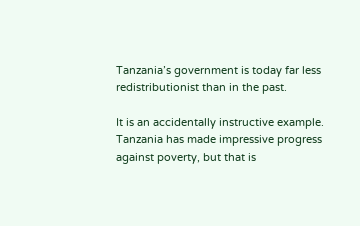Tanzania’s government is today far less redistributionist than in the past.

It is an accidentally instructive example. Tanzania has made impressive progress against poverty, but that is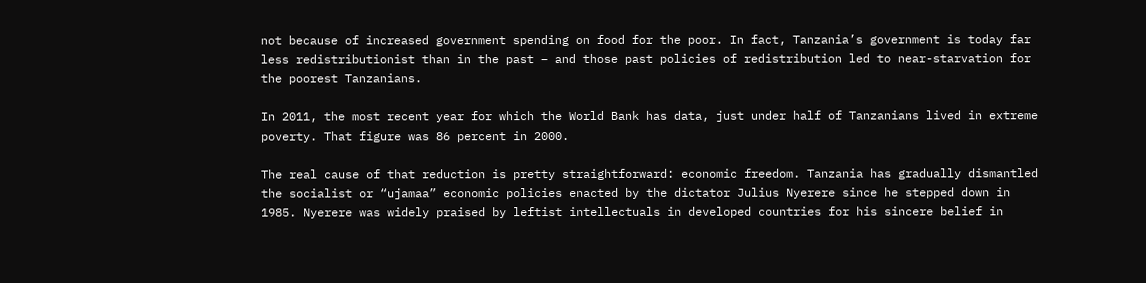not because of increased government spending on food for the poor. In fact, Tanzania’s government is today far less redistributionist than in the past – and those past policies of redistribution led to near-starvation for the poorest Tanzanians.

In 2011, the most recent year for which the World Bank has data, just under half of Tanzanians lived in extreme poverty. That figure was 86 percent in 2000.

The real cause of that reduction is pretty straightforward: economic freedom. Tanzania has gradually dismantled the socialist or “ujamaa” economic policies enacted by the dictator Julius Nyerere since he stepped down in 1985. Nyerere was widely praised by leftist intellectuals in developed countries for his sincere belief in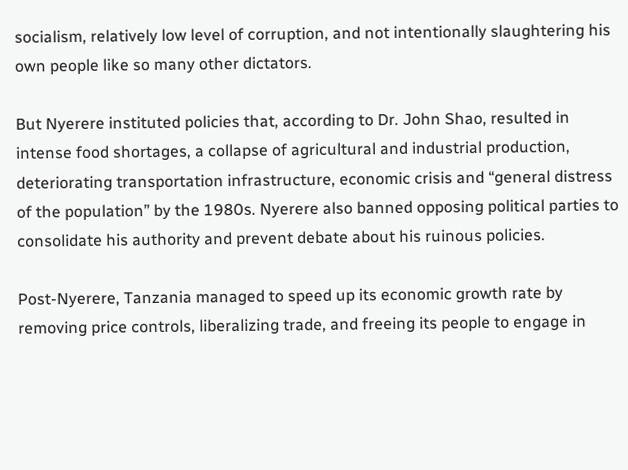socialism, relatively low level of corruption, and not intentionally slaughtering his own people like so many other dictators.

But Nyerere instituted policies that, according to Dr. John Shao, resulted in intense food shortages, a collapse of agricultural and industrial production, deteriorating transportation infrastructure, economic crisis and “general distress of the population” by the 1980s. Nyerere also banned opposing political parties to consolidate his authority and prevent debate about his ruinous policies.

Post-Nyerere, Tanzania managed to speed up its economic growth rate by removing price controls, liberalizing trade, and freeing its people to engage in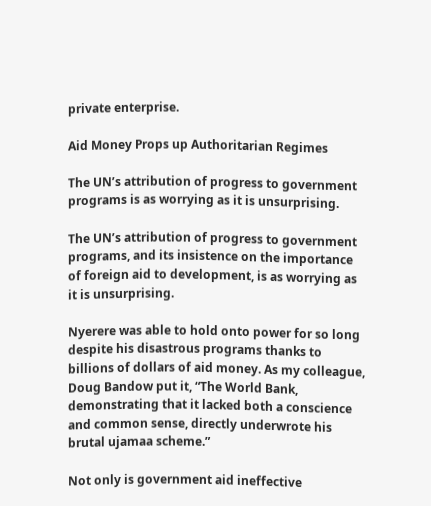private enterprise.

Aid Money Props up Authoritarian Regimes

The UN’s attribution of progress to government programs is as worrying as it is unsurprising.

The UN’s attribution of progress to government programs, and its insistence on the importance of foreign aid to development, is as worrying as it is unsurprising.

Nyerere was able to hold onto power for so long despite his disastrous programs thanks to billions of dollars of aid money. As my colleague, Doug Bandow put it, “The World Bank, demonstrating that it lacked both a conscience and common sense, directly underwrote his brutal ujamaa scheme.”

Not only is government aid ineffective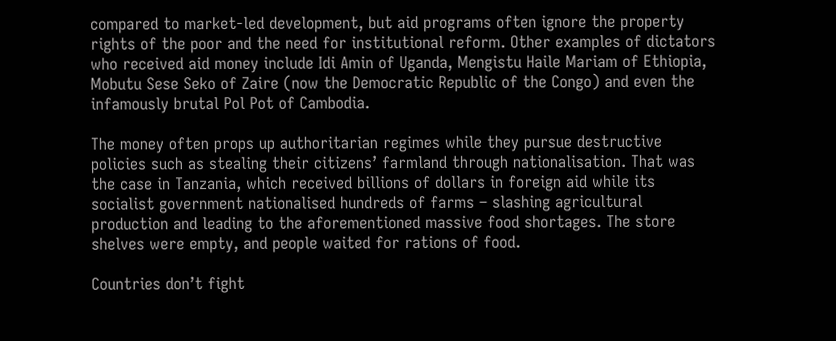compared to market-led development, but aid programs often ignore the property rights of the poor and the need for institutional reform. Other examples of dictators who received aid money include Idi Amin of Uganda, Mengistu Haile Mariam of Ethiopia, Mobutu Sese Seko of Zaire (now the Democratic Republic of the Congo) and even the infamously brutal Pol Pot of Cambodia.

The money often props up authoritarian regimes while they pursue destructive policies such as stealing their citizens’ farmland through nationalisation. That was the case in Tanzania, which received billions of dollars in foreign aid while its socialist government nationalised hundreds of farms – slashing agricultural production and leading to the aforementioned massive food shortages. The store shelves were empty, and people waited for rations of food.

Countries don’t fight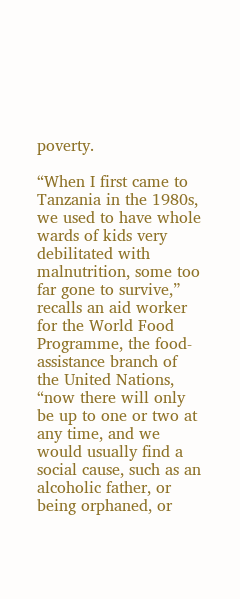poverty.

“When I first came to Tanzania in the 1980s, we used to have whole wards of kids very debilitated with malnutrition, some too far gone to survive,” recalls an aid worker for the World Food Programme, the food-assistance branch of the United Nations, “now there will only be up to one or two at any time, and we would usually find a social cause, such as an alcoholic father, or being orphaned, or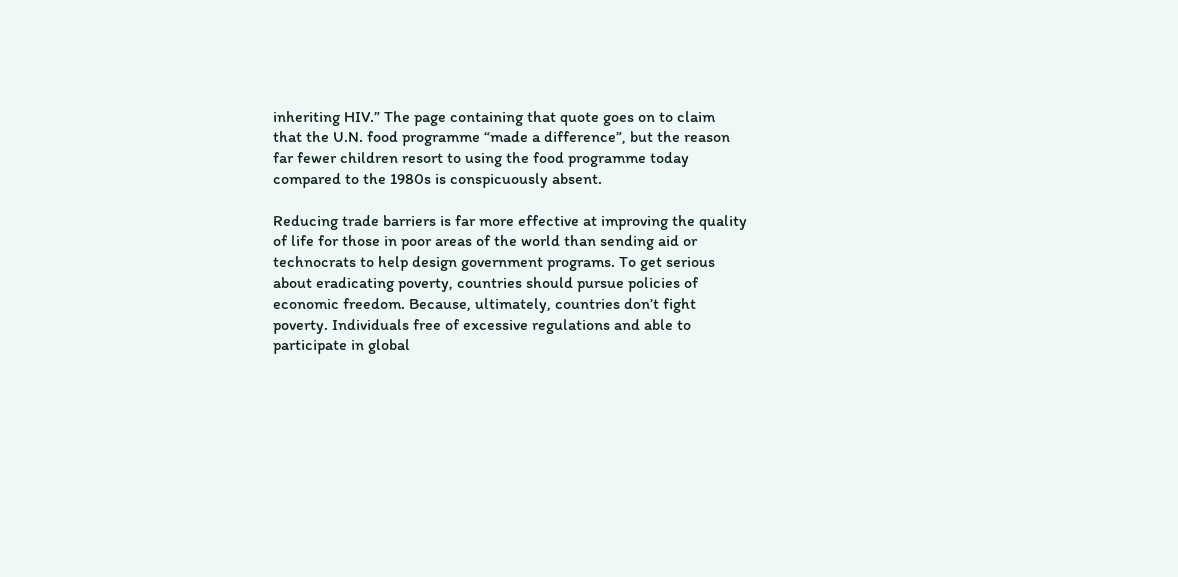inheriting HIV.” The page containing that quote goes on to claim that the U.N. food programme “made a difference”, but the reason far fewer children resort to using the food programme today compared to the 1980s is conspicuously absent.

Reducing trade barriers is far more effective at improving the quality of life for those in poor areas of the world than sending aid or technocrats to help design government programs. To get serious about eradicating poverty, countries should pursue policies of economic freedom. Because, ultimately, countries don’t fight poverty. Individuals free of excessive regulations and able to participate in global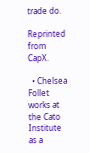trade do.

Reprinted from CapX.

  • Chelsea Follet works at the Cato Institute as a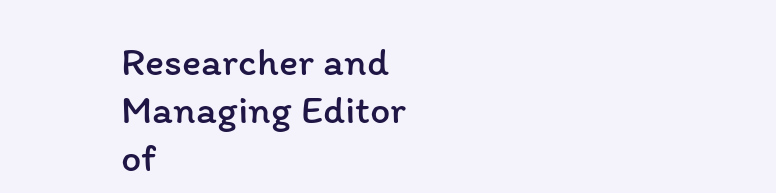Researcher and Managing Editor of